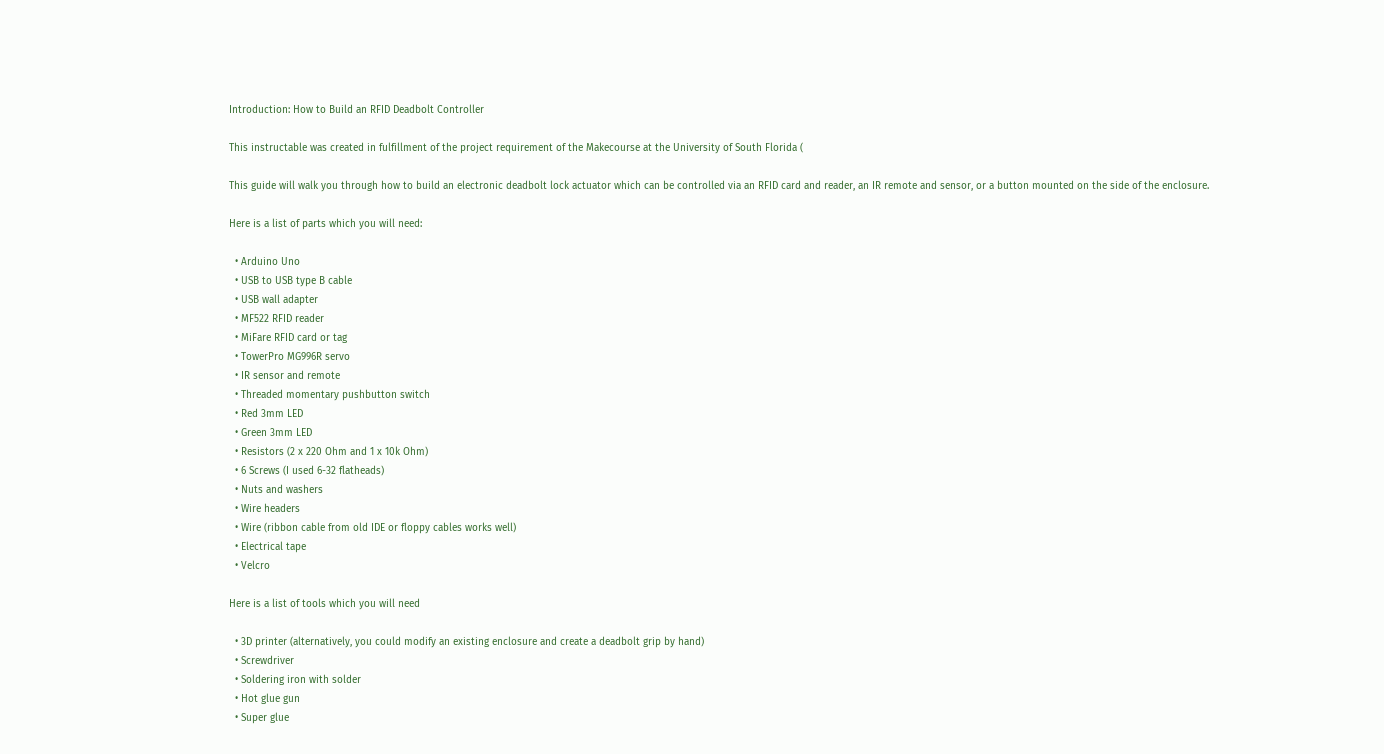Introduction: How to Build an RFID Deadbolt Controller

This instructable was created in fulfillment of the project requirement of the Makecourse at the University of South Florida (

This guide will walk you through how to build an electronic deadbolt lock actuator which can be controlled via an RFID card and reader, an IR remote and sensor, or a button mounted on the side of the enclosure.

Here is a list of parts which you will need:

  • Arduino Uno
  • USB to USB type B cable
  • USB wall adapter
  • MF522 RFID reader
  • MiFare RFID card or tag
  • TowerPro MG996R servo
  • IR sensor and remote
  • Threaded momentary pushbutton switch
  • Red 3mm LED
  • Green 3mm LED
  • Resistors (2 x 220 Ohm and 1 x 10k Ohm)
  • 6 Screws (I used 6-32 flatheads)
  • Nuts and washers
  • Wire headers
  • Wire (ribbon cable from old IDE or floppy cables works well)
  • Electrical tape
  • Velcro

Here is a list of tools which you will need

  • 3D printer (alternatively, you could modify an existing enclosure and create a deadbolt grip by hand)
  • Screwdriver
  • Soldering iron with solder
  • Hot glue gun
  • Super glue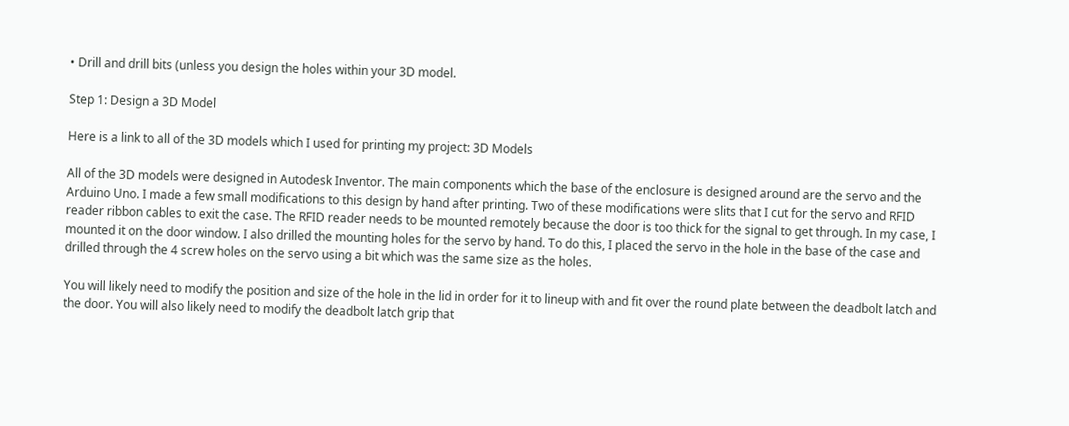• Drill and drill bits (unless you design the holes within your 3D model.

Step 1: Design a 3D Model

Here is a link to all of the 3D models which I used for printing my project: 3D Models

All of the 3D models were designed in Autodesk Inventor. The main components which the base of the enclosure is designed around are the servo and the Arduino Uno. I made a few small modifications to this design by hand after printing. Two of these modifications were slits that I cut for the servo and RFID reader ribbon cables to exit the case. The RFID reader needs to be mounted remotely because the door is too thick for the signal to get through. In my case, I mounted it on the door window. I also drilled the mounting holes for the servo by hand. To do this, I placed the servo in the hole in the base of the case and drilled through the 4 screw holes on the servo using a bit which was the same size as the holes.

You will likely need to modify the position and size of the hole in the lid in order for it to lineup with and fit over the round plate between the deadbolt latch and the door. You will also likely need to modify the deadbolt latch grip that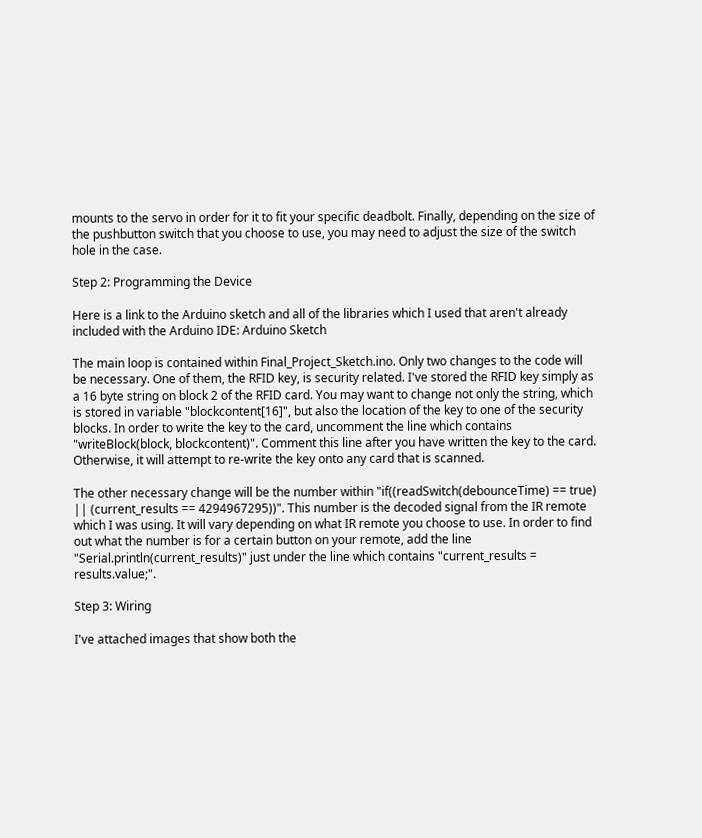mounts to the servo in order for it to fit your specific deadbolt. Finally, depending on the size of the pushbutton switch that you choose to use, you may need to adjust the size of the switch hole in the case.

Step 2: Programming the Device

Here is a link to the Arduino sketch and all of the libraries which I used that aren't already included with the Arduino IDE: Arduino Sketch

The main loop is contained within Final_Project_Sketch.ino. Only two changes to the code will be necessary. One of them, the RFID key, is security related. I've stored the RFID key simply as a 16 byte string on block 2 of the RFID card. You may want to change not only the string, which is stored in variable "blockcontent[16]", but also the location of the key to one of the security blocks. In order to write the key to the card, uncomment the line which contains "writeBlock(block, blockcontent)". Comment this line after you have written the key to the card. Otherwise, it will attempt to re-write the key onto any card that is scanned.

The other necessary change will be the number within "if((readSwitch(debounceTime) == true) || (current_results == 4294967295))". This number is the decoded signal from the IR remote which I was using. It will vary depending on what IR remote you choose to use. In order to find out what the number is for a certain button on your remote, add the line "Serial.println(current_results)" just under the line which contains "current_results = results.value;".

Step 3: Wiring

I've attached images that show both the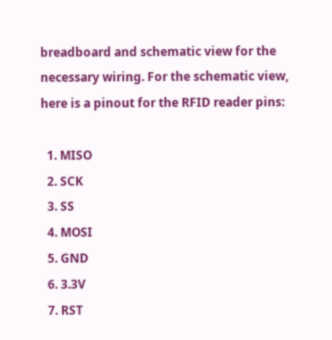breadboard and schematic view for the necessary wiring. For the schematic view, here is a pinout for the RFID reader pins:

  1. MISO
  2. SCK
  3. SS
  4. MOSI
  5. GND
  6. 3.3V
  7. RST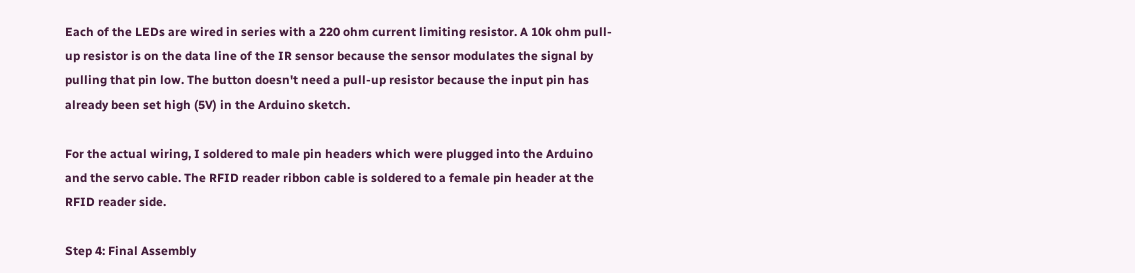Each of the LEDs are wired in series with a 220 ohm current limiting resistor. A 10k ohm pull-up resistor is on the data line of the IR sensor because the sensor modulates the signal by pulling that pin low. The button doesn't need a pull-up resistor because the input pin has already been set high (5V) in the Arduino sketch.

For the actual wiring, I soldered to male pin headers which were plugged into the Arduino and the servo cable. The RFID reader ribbon cable is soldered to a female pin header at the RFID reader side.

Step 4: Final Assembly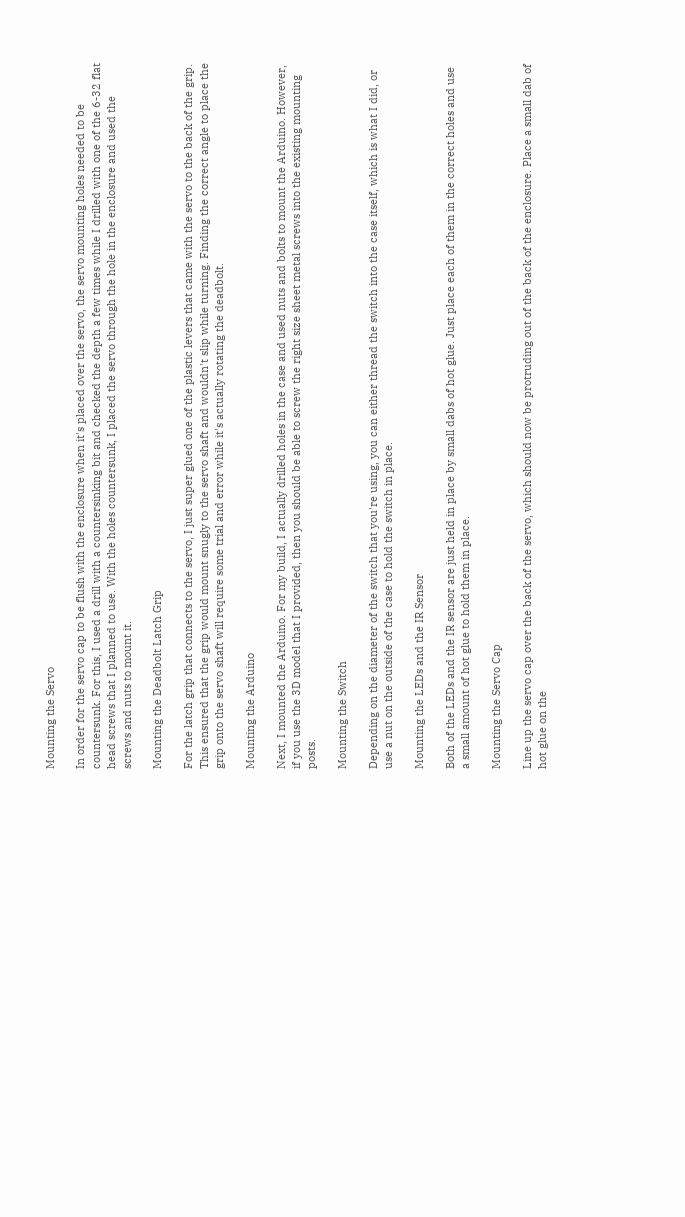Mounting the Servo

In order for the servo cap to be flush with the enclosure when it's placed over the servo, the servo mounting holes needed to be countersunk. For this, I used a drill with a countersinking bit and checked the depth a few times while I drilled with one of the 6-32 flat head screws that I planned to use. With the holes countersunk, I placed the servo through the hole in the enclosure and used the screws and nuts to mount it.

Mounting the Deadbolt Latch Grip

For the latch grip that connects to the servo, I just super glued one of the plastic levers that came with the servo to the back of the grip. This ensured that the grip would mount snugly to the servo shaft and wouldn't slip while turning. Finding the correct angle to place the grip onto the servo shaft will require some trial and error while it's actually rotating the deadbolt.

Mounting the Arduino

Next, I mounted the Arduino. For my build, I actually drilled holes in the case and used nuts and bolts to mount the Arduino. However, if you use the 3D model that I provided, then you should be able to screw the right size sheet metal screws into the existing mounting posts.

Mounting the Switch

Depending on the diameter of the switch that you're using, you can either thread the switch into the case itself, which is what I did, or use a nut on the outside of the case to hold the switch in place.

Mounting the LEDs and the IR Sensor

Both of the LEDs and the IR sensor are just held in place by small dabs of hot glue. Just place each of them in the correct holes and use a small amount of hot glue to hold them in place.

Mounting the Servo Cap

Line up the servo cap over the back of the servo, which should now be protruding out of the back of the enclosure. Place a small dab of hot glue on the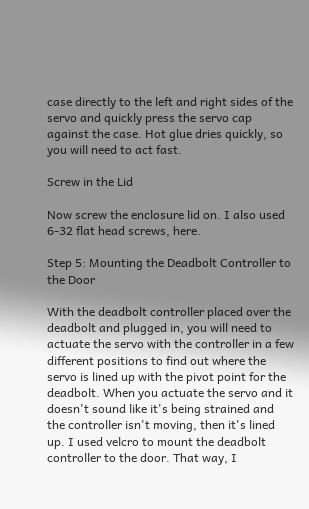case directly to the left and right sides of the servo and quickly press the servo cap against the case. Hot glue dries quickly, so you will need to act fast.

Screw in the Lid

Now screw the enclosure lid on. I also used 6-32 flat head screws, here.

Step 5: Mounting the Deadbolt Controller to the Door

With the deadbolt controller placed over the deadbolt and plugged in, you will need to actuate the servo with the controller in a few different positions to find out where the servo is lined up with the pivot point for the deadbolt. When you actuate the servo and it doesn't sound like it's being strained and the controller isn't moving, then it's lined up. I used velcro to mount the deadbolt controller to the door. That way, I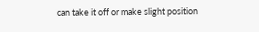can take it off or make slight position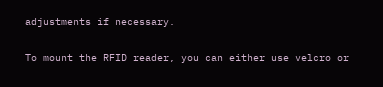adjustments if necessary.

To mount the RFID reader, you can either use velcro or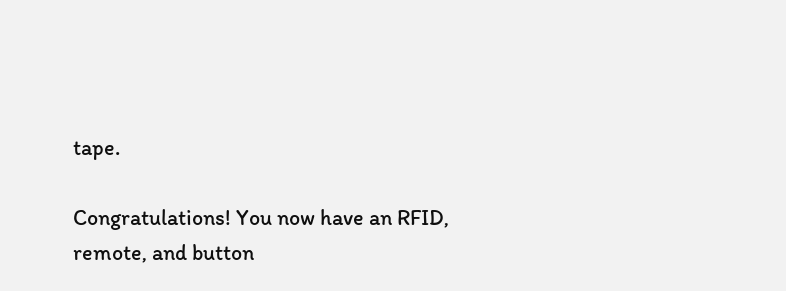tape.

Congratulations! You now have an RFID, remote, and button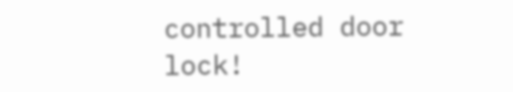controlled door lock!